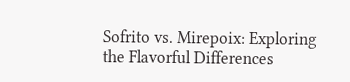Sofrito vs. Mirepoix: Exploring the Flavorful Differences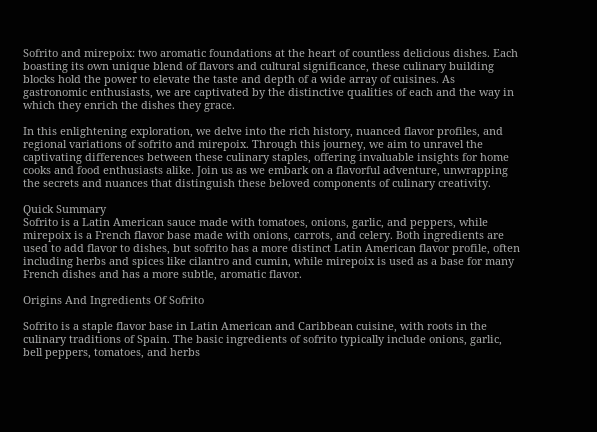Sofrito and mirepoix: two aromatic foundations at the heart of countless delicious dishes. Each boasting its own unique blend of flavors and cultural significance, these culinary building blocks hold the power to elevate the taste and depth of a wide array of cuisines. As gastronomic enthusiasts, we are captivated by the distinctive qualities of each and the way in which they enrich the dishes they grace.

In this enlightening exploration, we delve into the rich history, nuanced flavor profiles, and regional variations of sofrito and mirepoix. Through this journey, we aim to unravel the captivating differences between these culinary staples, offering invaluable insights for home cooks and food enthusiasts alike. Join us as we embark on a flavorful adventure, unwrapping the secrets and nuances that distinguish these beloved components of culinary creativity.

Quick Summary
Sofrito is a Latin American sauce made with tomatoes, onions, garlic, and peppers, while mirepoix is a French flavor base made with onions, carrots, and celery. Both ingredients are used to add flavor to dishes, but sofrito has a more distinct Latin American flavor profile, often including herbs and spices like cilantro and cumin, while mirepoix is used as a base for many French dishes and has a more subtle, aromatic flavor.

Origins And Ingredients Of Sofrito

Sofrito is a staple flavor base in Latin American and Caribbean cuisine, with roots in the culinary traditions of Spain. The basic ingredients of sofrito typically include onions, garlic, bell peppers, tomatoes, and herbs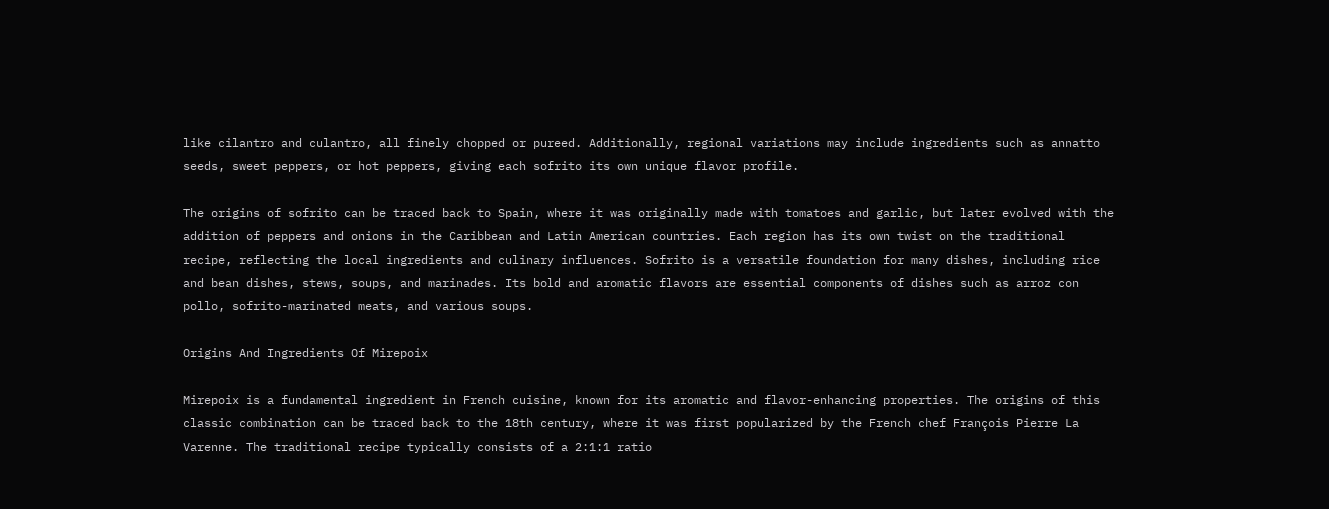like cilantro and culantro, all finely chopped or pureed. Additionally, regional variations may include ingredients such as annatto seeds, sweet peppers, or hot peppers, giving each sofrito its own unique flavor profile.

The origins of sofrito can be traced back to Spain, where it was originally made with tomatoes and garlic, but later evolved with the addition of peppers and onions in the Caribbean and Latin American countries. Each region has its own twist on the traditional recipe, reflecting the local ingredients and culinary influences. Sofrito is a versatile foundation for many dishes, including rice and bean dishes, stews, soups, and marinades. Its bold and aromatic flavors are essential components of dishes such as arroz con pollo, sofrito-marinated meats, and various soups.

Origins And Ingredients Of Mirepoix

Mirepoix is a fundamental ingredient in French cuisine, known for its aromatic and flavor-enhancing properties. The origins of this classic combination can be traced back to the 18th century, where it was first popularized by the French chef François Pierre La Varenne. The traditional recipe typically consists of a 2:1:1 ratio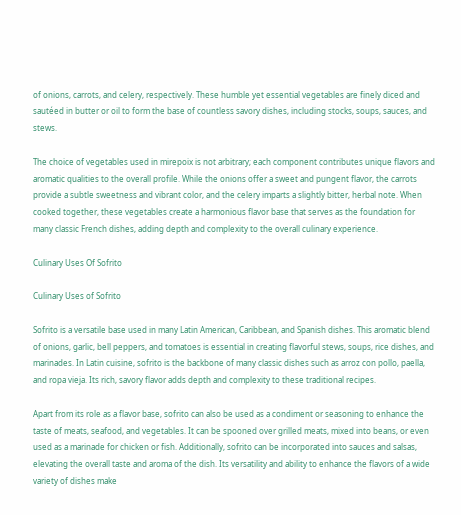of onions, carrots, and celery, respectively. These humble yet essential vegetables are finely diced and sautéed in butter or oil to form the base of countless savory dishes, including stocks, soups, sauces, and stews.

The choice of vegetables used in mirepoix is not arbitrary; each component contributes unique flavors and aromatic qualities to the overall profile. While the onions offer a sweet and pungent flavor, the carrots provide a subtle sweetness and vibrant color, and the celery imparts a slightly bitter, herbal note. When cooked together, these vegetables create a harmonious flavor base that serves as the foundation for many classic French dishes, adding depth and complexity to the overall culinary experience.

Culinary Uses Of Sofrito

Culinary Uses of Sofrito

Sofrito is a versatile base used in many Latin American, Caribbean, and Spanish dishes. This aromatic blend of onions, garlic, bell peppers, and tomatoes is essential in creating flavorful stews, soups, rice dishes, and marinades. In Latin cuisine, sofrito is the backbone of many classic dishes such as arroz con pollo, paella, and ropa vieja. Its rich, savory flavor adds depth and complexity to these traditional recipes.

Apart from its role as a flavor base, sofrito can also be used as a condiment or seasoning to enhance the taste of meats, seafood, and vegetables. It can be spooned over grilled meats, mixed into beans, or even used as a marinade for chicken or fish. Additionally, sofrito can be incorporated into sauces and salsas, elevating the overall taste and aroma of the dish. Its versatility and ability to enhance the flavors of a wide variety of dishes make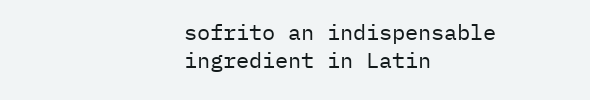sofrito an indispensable ingredient in Latin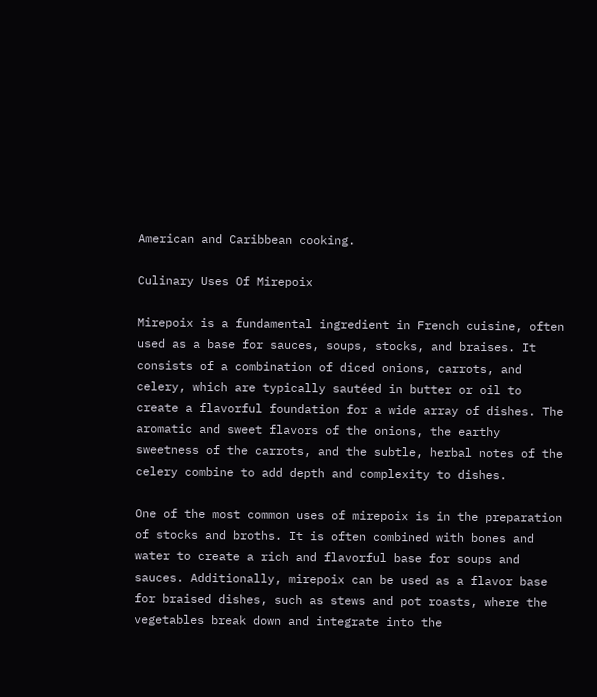American and Caribbean cooking.

Culinary Uses Of Mirepoix

Mirepoix is a fundamental ingredient in French cuisine, often used as a base for sauces, soups, stocks, and braises. It consists of a combination of diced onions, carrots, and celery, which are typically sautéed in butter or oil to create a flavorful foundation for a wide array of dishes. The aromatic and sweet flavors of the onions, the earthy sweetness of the carrots, and the subtle, herbal notes of the celery combine to add depth and complexity to dishes.

One of the most common uses of mirepoix is in the preparation of stocks and broths. It is often combined with bones and water to create a rich and flavorful base for soups and sauces. Additionally, mirepoix can be used as a flavor base for braised dishes, such as stews and pot roasts, where the vegetables break down and integrate into the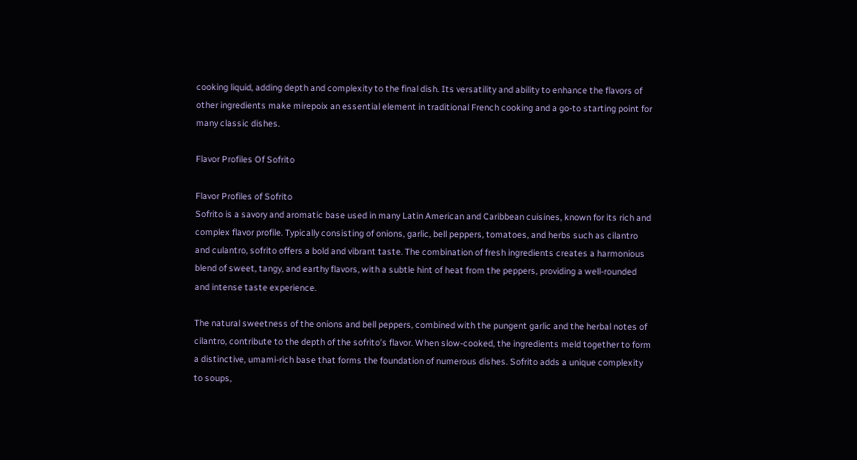cooking liquid, adding depth and complexity to the final dish. Its versatility and ability to enhance the flavors of other ingredients make mirepoix an essential element in traditional French cooking and a go-to starting point for many classic dishes.

Flavor Profiles Of Sofrito

Flavor Profiles of Sofrito
Sofrito is a savory and aromatic base used in many Latin American and Caribbean cuisines, known for its rich and complex flavor profile. Typically consisting of onions, garlic, bell peppers, tomatoes, and herbs such as cilantro and culantro, sofrito offers a bold and vibrant taste. The combination of fresh ingredients creates a harmonious blend of sweet, tangy, and earthy flavors, with a subtle hint of heat from the peppers, providing a well-rounded and intense taste experience.

The natural sweetness of the onions and bell peppers, combined with the pungent garlic and the herbal notes of cilantro, contribute to the depth of the sofrito’s flavor. When slow-cooked, the ingredients meld together to form a distinctive, umami-rich base that forms the foundation of numerous dishes. Sofrito adds a unique complexity to soups,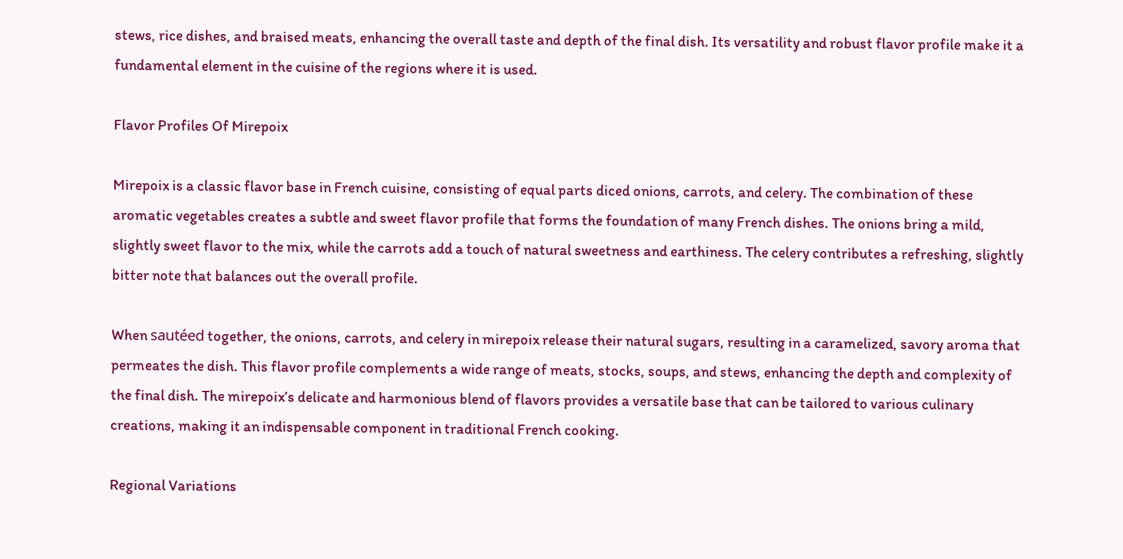stews, rice dishes, and braised meats, enhancing the overall taste and depth of the final dish. Its versatility and robust flavor profile make it a fundamental element in the cuisine of the regions where it is used.

Flavor Profiles Of Mirepoix

Mirepoix is a classic flavor base in French cuisine, consisting of equal parts diced onions, carrots, and celery. The combination of these aromatic vegetables creates a subtle and sweet flavor profile that forms the foundation of many French dishes. The onions bring a mild, slightly sweet flavor to the mix, while the carrots add a touch of natural sweetness and earthiness. The celery contributes a refreshing, slightly bitter note that balances out the overall profile.

When sautéed together, the onions, carrots, and celery in mirepoix release their natural sugars, resulting in a caramelized, savory aroma that permeates the dish. This flavor profile complements a wide range of meats, stocks, soups, and stews, enhancing the depth and complexity of the final dish. The mirepoix’s delicate and harmonious blend of flavors provides a versatile base that can be tailored to various culinary creations, making it an indispensable component in traditional French cooking.

Regional Variations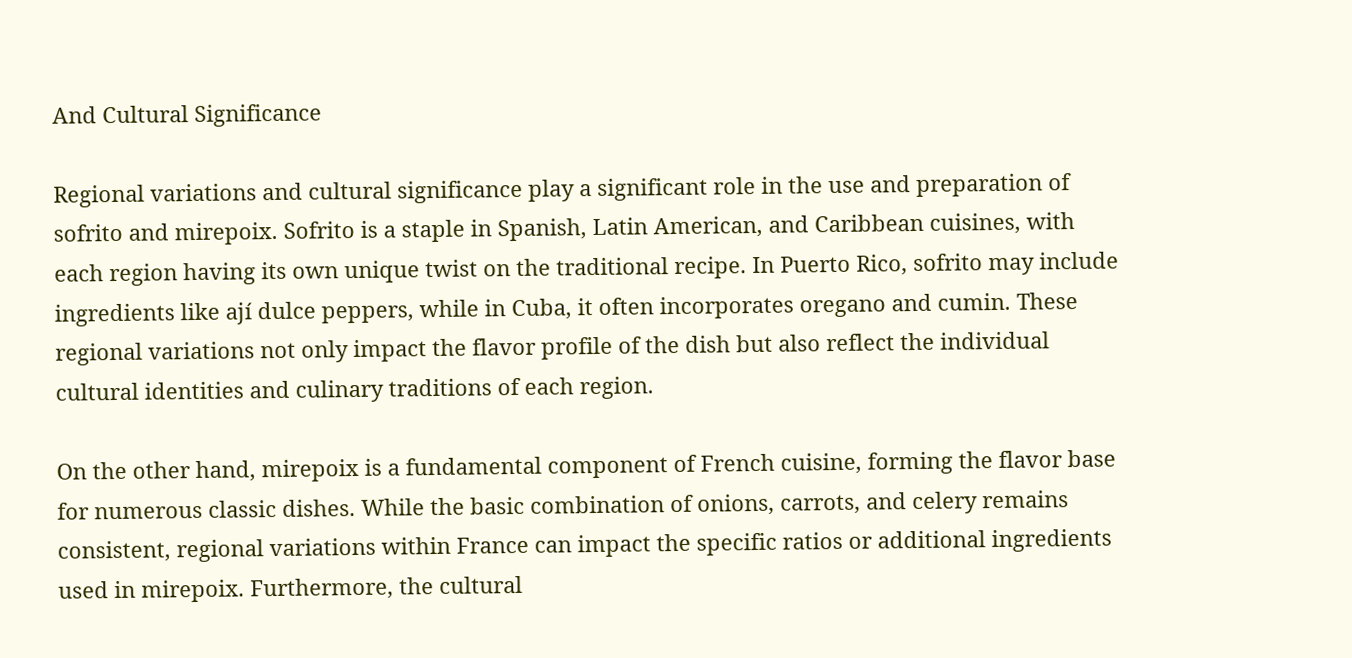And Cultural Significance

Regional variations and cultural significance play a significant role in the use and preparation of sofrito and mirepoix. Sofrito is a staple in Spanish, Latin American, and Caribbean cuisines, with each region having its own unique twist on the traditional recipe. In Puerto Rico, sofrito may include ingredients like ají dulce peppers, while in Cuba, it often incorporates oregano and cumin. These regional variations not only impact the flavor profile of the dish but also reflect the individual cultural identities and culinary traditions of each region.

On the other hand, mirepoix is a fundamental component of French cuisine, forming the flavor base for numerous classic dishes. While the basic combination of onions, carrots, and celery remains consistent, regional variations within France can impact the specific ratios or additional ingredients used in mirepoix. Furthermore, the cultural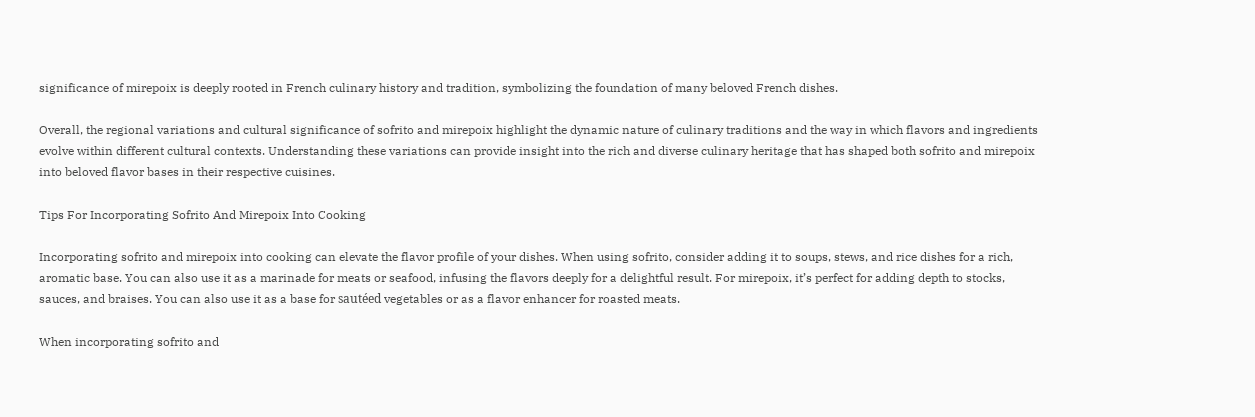significance of mirepoix is deeply rooted in French culinary history and tradition, symbolizing the foundation of many beloved French dishes.

Overall, the regional variations and cultural significance of sofrito and mirepoix highlight the dynamic nature of culinary traditions and the way in which flavors and ingredients evolve within different cultural contexts. Understanding these variations can provide insight into the rich and diverse culinary heritage that has shaped both sofrito and mirepoix into beloved flavor bases in their respective cuisines.

Tips For Incorporating Sofrito And Mirepoix Into Cooking

Incorporating sofrito and mirepoix into cooking can elevate the flavor profile of your dishes. When using sofrito, consider adding it to soups, stews, and rice dishes for a rich, aromatic base. You can also use it as a marinade for meats or seafood, infusing the flavors deeply for a delightful result. For mirepoix, it’s perfect for adding depth to stocks, sauces, and braises. You can also use it as a base for sautéed vegetables or as a flavor enhancer for roasted meats.

When incorporating sofrito and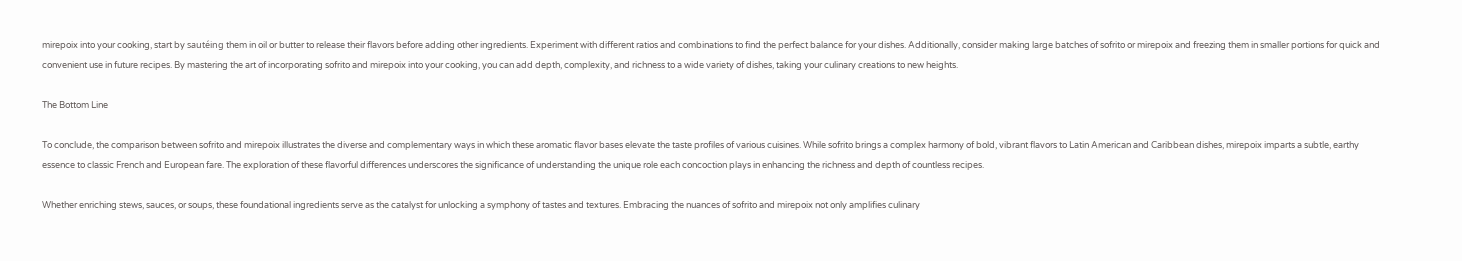mirepoix into your cooking, start by sautéing them in oil or butter to release their flavors before adding other ingredients. Experiment with different ratios and combinations to find the perfect balance for your dishes. Additionally, consider making large batches of sofrito or mirepoix and freezing them in smaller portions for quick and convenient use in future recipes. By mastering the art of incorporating sofrito and mirepoix into your cooking, you can add depth, complexity, and richness to a wide variety of dishes, taking your culinary creations to new heights.

The Bottom Line

To conclude, the comparison between sofrito and mirepoix illustrates the diverse and complementary ways in which these aromatic flavor bases elevate the taste profiles of various cuisines. While sofrito brings a complex harmony of bold, vibrant flavors to Latin American and Caribbean dishes, mirepoix imparts a subtle, earthy essence to classic French and European fare. The exploration of these flavorful differences underscores the significance of understanding the unique role each concoction plays in enhancing the richness and depth of countless recipes.

Whether enriching stews, sauces, or soups, these foundational ingredients serve as the catalyst for unlocking a symphony of tastes and textures. Embracing the nuances of sofrito and mirepoix not only amplifies culinary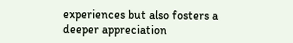experiences but also fosters a deeper appreciation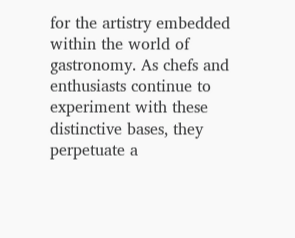for the artistry embedded within the world of gastronomy. As chefs and enthusiasts continue to experiment with these distinctive bases, they perpetuate a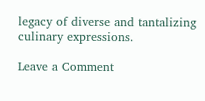legacy of diverse and tantalizing culinary expressions.

Leave a Comment